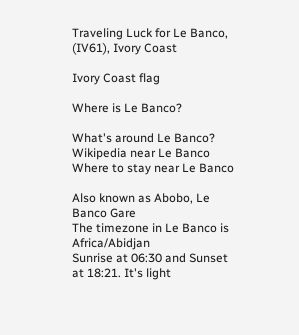Traveling Luck for Le Banco, (IV61), Ivory Coast

Ivory Coast flag

Where is Le Banco?

What's around Le Banco?
Wikipedia near Le Banco
Where to stay near Le Banco

Also known as Abobo, Le Banco Gare
The timezone in Le Banco is Africa/Abidjan
Sunrise at 06:30 and Sunset at 18:21. It's light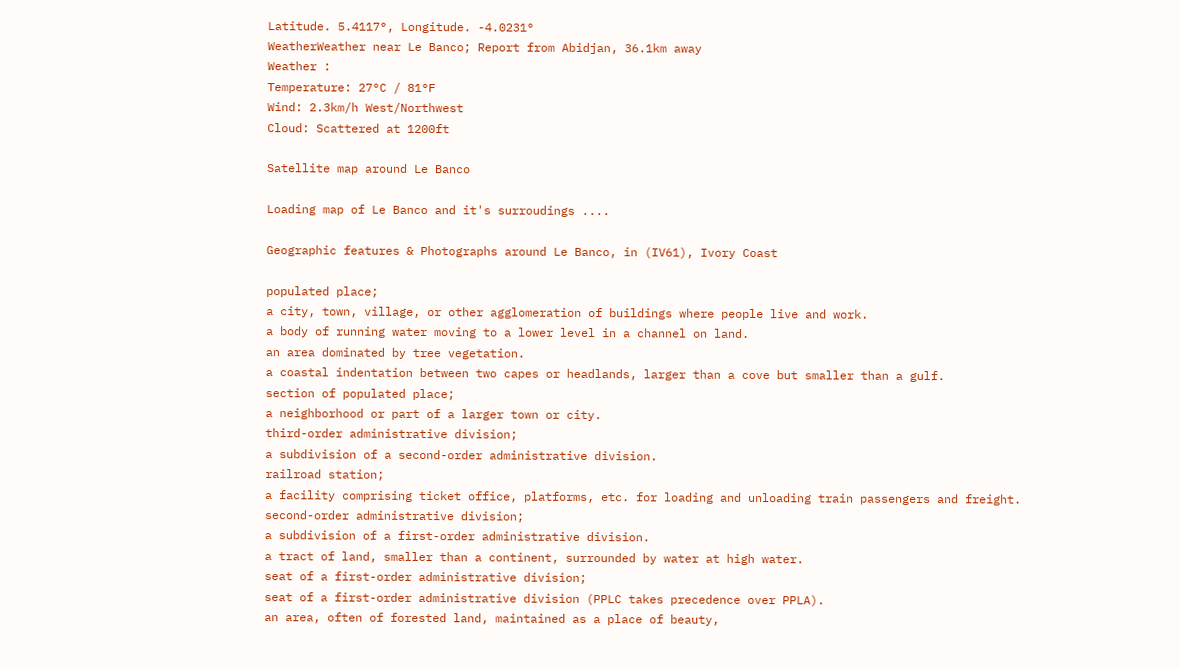Latitude. 5.4117°, Longitude. -4.0231°
WeatherWeather near Le Banco; Report from Abidjan, 36.1km away
Weather :
Temperature: 27°C / 81°F
Wind: 2.3km/h West/Northwest
Cloud: Scattered at 1200ft

Satellite map around Le Banco

Loading map of Le Banco and it's surroudings ....

Geographic features & Photographs around Le Banco, in (IV61), Ivory Coast

populated place;
a city, town, village, or other agglomeration of buildings where people live and work.
a body of running water moving to a lower level in a channel on land.
an area dominated by tree vegetation.
a coastal indentation between two capes or headlands, larger than a cove but smaller than a gulf.
section of populated place;
a neighborhood or part of a larger town or city.
third-order administrative division;
a subdivision of a second-order administrative division.
railroad station;
a facility comprising ticket office, platforms, etc. for loading and unloading train passengers and freight.
second-order administrative division;
a subdivision of a first-order administrative division.
a tract of land, smaller than a continent, surrounded by water at high water.
seat of a first-order administrative division;
seat of a first-order administrative division (PPLC takes precedence over PPLA).
an area, often of forested land, maintained as a place of beauty,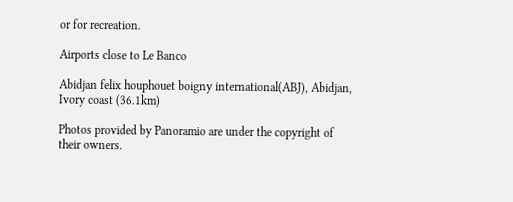or for recreation.

Airports close to Le Banco

Abidjan felix houphouet boigny international(ABJ), Abidjan, Ivory coast (36.1km)

Photos provided by Panoramio are under the copyright of their owners.